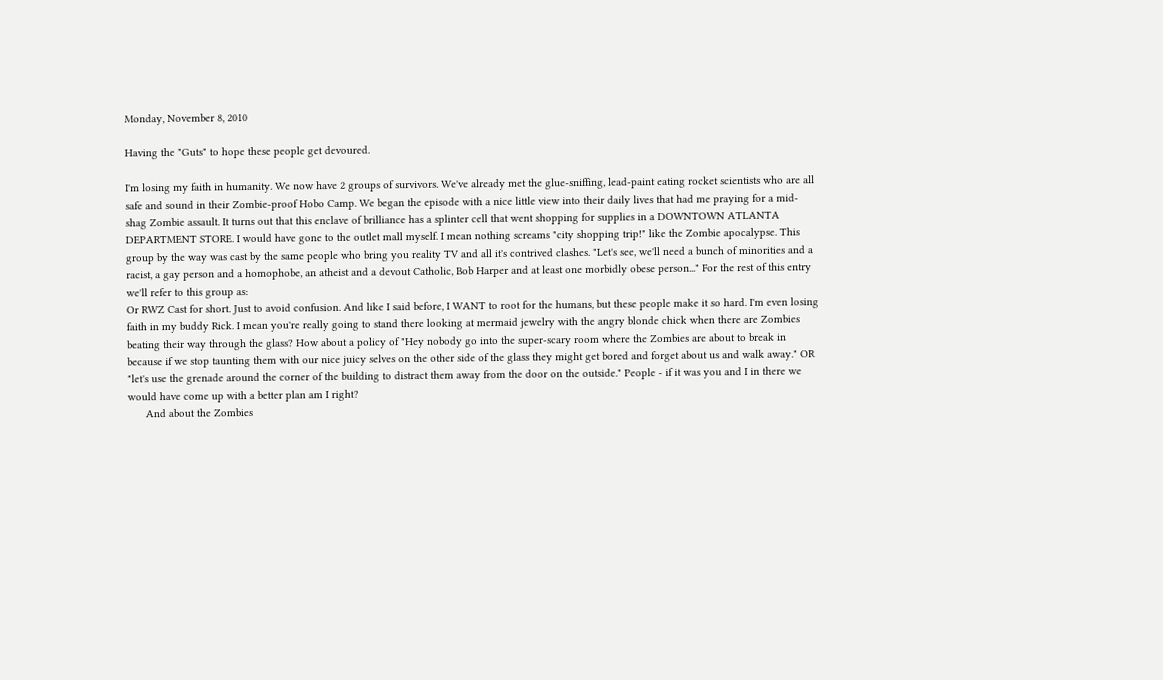Monday, November 8, 2010

Having the "Guts" to hope these people get devoured.

I'm losing my faith in humanity. We now have 2 groups of survivors. We've already met the glue-sniffing, lead-paint eating rocket scientists who are all safe and sound in their Zombie-proof Hobo Camp. We began the episode with a nice little view into their daily lives that had me praying for a mid-shag Zombie assault. It turns out that this enclave of brilliance has a splinter cell that went shopping for supplies in a DOWNTOWN ATLANTA DEPARTMENT STORE. I would have gone to the outlet mall myself. I mean nothing screams "city shopping trip!" like the Zombie apocalypse. This group by the way was cast by the same people who bring you reality TV and all it's contrived clashes. "Let's see, we'll need a bunch of minorities and a racist, a gay person and a homophobe, an atheist and a devout Catholic, Bob Harper and at least one morbidly obese person..." For the rest of this entry we'll refer to this group as:
Or RWZ Cast for short. Just to avoid confusion. And like I said before, I WANT to root for the humans, but these people make it so hard. I'm even losing faith in my buddy Rick. I mean you're really going to stand there looking at mermaid jewelry with the angry blonde chick when there are Zombies beating their way through the glass? How about a policy of "Hey nobody go into the super-scary room where the Zombies are about to break in because if we stop taunting them with our nice juicy selves on the other side of the glass they might get bored and forget about us and walk away." OR "let's use the grenade around the corner of the building to distract them away from the door on the outside." People - if it was you and I in there we would have come up with a better plan am I right?
      And about the Zombies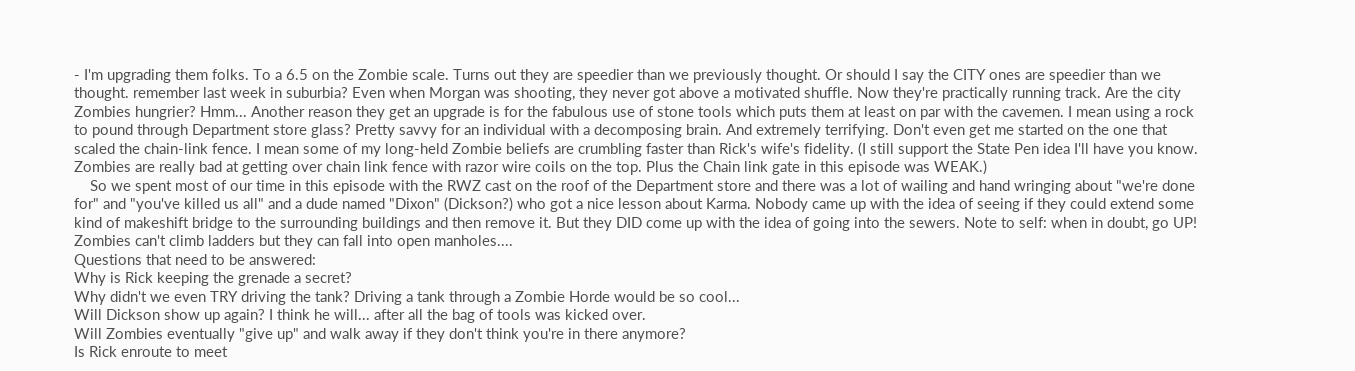- I'm upgrading them folks. To a 6.5 on the Zombie scale. Turns out they are speedier than we previously thought. Or should I say the CITY ones are speedier than we thought. remember last week in suburbia? Even when Morgan was shooting, they never got above a motivated shuffle. Now they're practically running track. Are the city Zombies hungrier? Hmm... Another reason they get an upgrade is for the fabulous use of stone tools which puts them at least on par with the cavemen. I mean using a rock to pound through Department store glass? Pretty savvy for an individual with a decomposing brain. And extremely terrifying. Don't even get me started on the one that scaled the chain-link fence. I mean some of my long-held Zombie beliefs are crumbling faster than Rick's wife's fidelity. (I still support the State Pen idea I'll have you know. Zombies are really bad at getting over chain link fence with razor wire coils on the top. Plus the Chain link gate in this episode was WEAK.)
    So we spent most of our time in this episode with the RWZ cast on the roof of the Department store and there was a lot of wailing and hand wringing about "we're done for" and "you've killed us all" and a dude named "Dixon" (Dickson?) who got a nice lesson about Karma. Nobody came up with the idea of seeing if they could extend some kind of makeshift bridge to the surrounding buildings and then remove it. But they DID come up with the idea of going into the sewers. Note to self: when in doubt, go UP! Zombies can't climb ladders but they can fall into open manholes....
Questions that need to be answered:
Why is Rick keeping the grenade a secret?
Why didn't we even TRY driving the tank? Driving a tank through a Zombie Horde would be so cool...
Will Dickson show up again? I think he will... after all the bag of tools was kicked over.
Will Zombies eventually "give up" and walk away if they don't think you're in there anymore?
Is Rick enroute to meet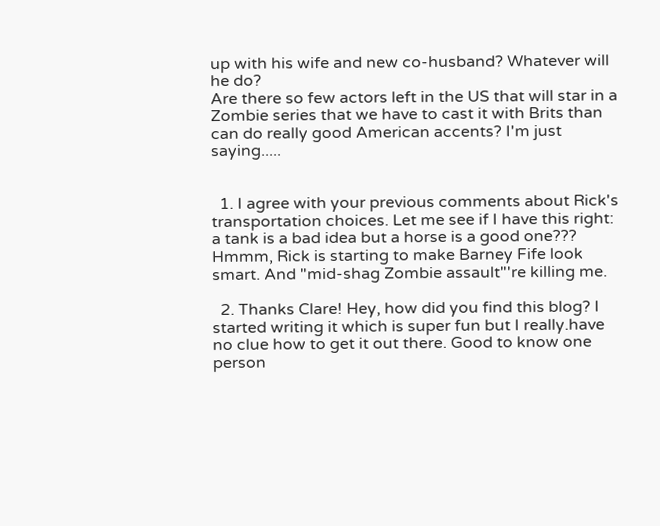up with his wife and new co-husband? Whatever will he do?
Are there so few actors left in the US that will star in a Zombie series that we have to cast it with Brits than can do really good American accents? I'm just saying.....


  1. I agree with your previous comments about Rick's transportation choices. Let me see if I have this right: a tank is a bad idea but a horse is a good one??? Hmmm, Rick is starting to make Barney Fife look smart. And "mid-shag Zombie assault"'re killing me.

  2. Thanks Clare! Hey, how did you find this blog? I started writing it which is super fun but I really.have no clue how to get it out there. Good to know one person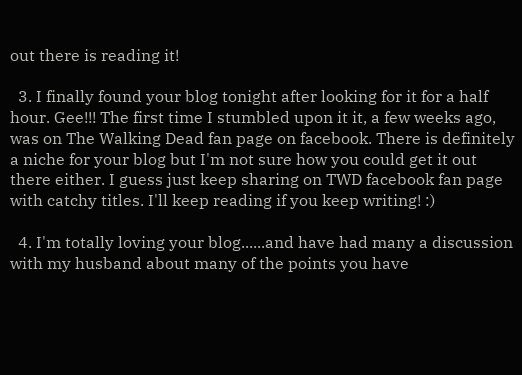out there is reading it!

  3. I finally found your blog tonight after looking for it for a half hour. Gee!!! The first time I stumbled upon it it, a few weeks ago, was on The Walking Dead fan page on facebook. There is definitely a niche for your blog but I'm not sure how you could get it out there either. I guess just keep sharing on TWD facebook fan page with catchy titles. I'll keep reading if you keep writing! :)

  4. I'm totally loving your blog......and have had many a discussion with my husband about many of the points you have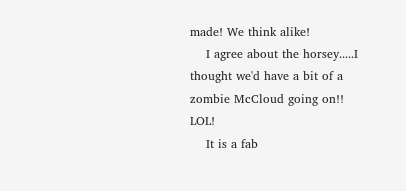made! We think alike!
    I agree about the horsey.....I thought we'd have a bit of a zombie McCloud going on!! LOL!
    It is a fab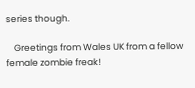series though.

    Greetings from Wales UK from a fellow female zombie freak!